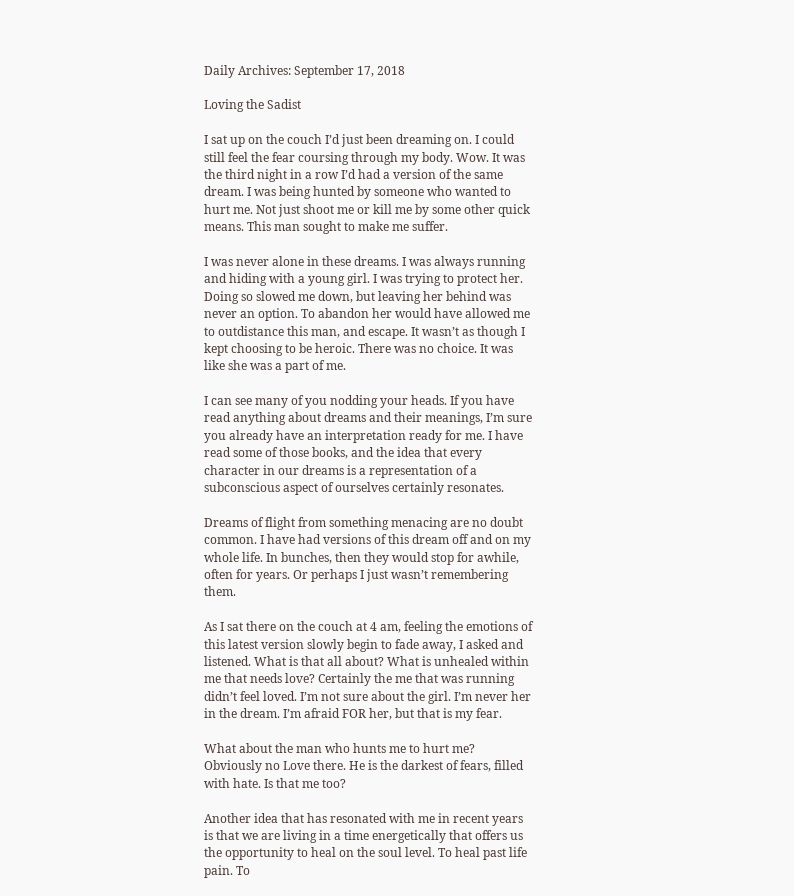Daily Archives: September 17, 2018

Loving the Sadist

I sat up on the couch I’d just been dreaming on. I could still feel the fear coursing through my body. Wow. It was the third night in a row I’d had a version of the same dream. I was being hunted by someone who wanted to hurt me. Not just shoot me or kill me by some other quick means. This man sought to make me suffer.

I was never alone in these dreams. I was always running and hiding with a young girl. I was trying to protect her. Doing so slowed me down, but leaving her behind was never an option. To abandon her would have allowed me to outdistance this man, and escape. It wasn’t as though I kept choosing to be heroic. There was no choice. It was like she was a part of me.

I can see many of you nodding your heads. If you have read anything about dreams and their meanings, I’m sure you already have an interpretation ready for me. I have read some of those books, and the idea that every character in our dreams is a representation of a subconscious aspect of ourselves certainly resonates.

Dreams of flight from something menacing are no doubt common. I have had versions of this dream off and on my whole life. In bunches, then they would stop for awhile, often for years. Or perhaps I just wasn’t remembering them.

As I sat there on the couch at 4 am, feeling the emotions of this latest version slowly begin to fade away, I asked and listened. What is that all about? What is unhealed within me that needs love? Certainly the me that was running didn’t feel loved. I’m not sure about the girl. I’m never her in the dream. I’m afraid FOR her, but that is my fear.

What about the man who hunts me to hurt me? Obviously no Love there. He is the darkest of fears, filled with hate. Is that me too?

Another idea that has resonated with me in recent years is that we are living in a time energetically that offers us the opportunity to heal on the soul level. To heal past life pain. To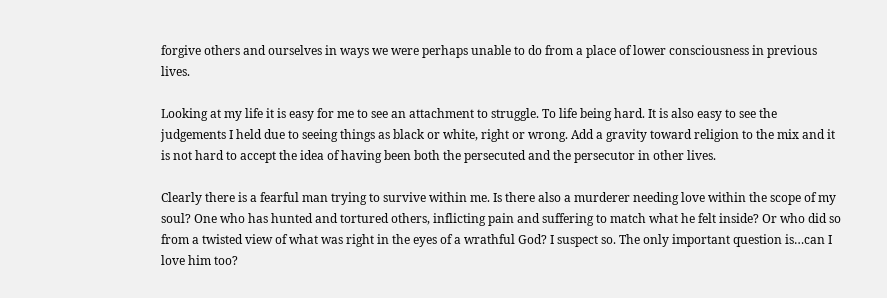forgive others and ourselves in ways we were perhaps unable to do from a place of lower consciousness in previous lives.

Looking at my life it is easy for me to see an attachment to struggle. To life being hard. It is also easy to see the judgements I held due to seeing things as black or white, right or wrong. Add a gravity toward religion to the mix and it is not hard to accept the idea of having been both the persecuted and the persecutor in other lives.

Clearly there is a fearful man trying to survive within me. Is there also a murderer needing love within the scope of my soul? One who has hunted and tortured others, inflicting pain and suffering to match what he felt inside? Or who did so from a twisted view of what was right in the eyes of a wrathful God? I suspect so. The only important question is…can I love him too?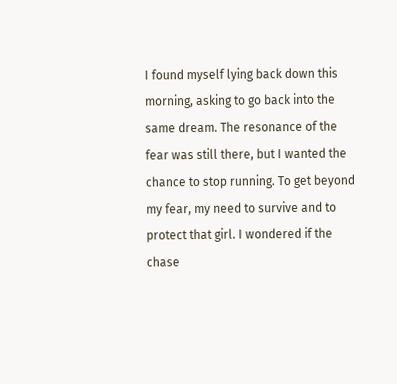I found myself lying back down this morning, asking to go back into the same dream. The resonance of the fear was still there, but I wanted the chance to stop running. To get beyond my fear, my need to survive and to protect that girl. I wondered if the chase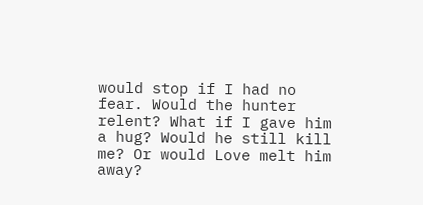would stop if I had no fear. Would the hunter relent? What if I gave him a hug? Would he still kill me? Or would Love melt him away?